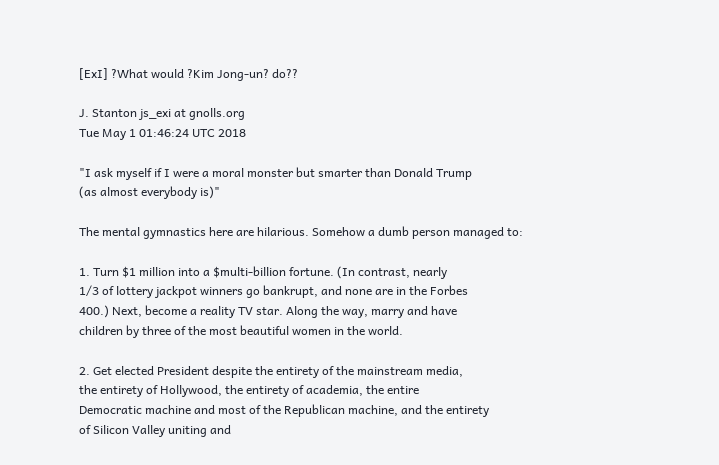[ExI] ?What would ?Kim Jong-un? do??

J. Stanton js_exi at gnolls.org
Tue May 1 01:46:24 UTC 2018

"I ask myself if I were a moral monster but smarter than Donald Trump
(as almost everybody is)"

The mental gymnastics here are hilarious. Somehow a dumb person managed to:

1. Turn $1 million into a $multi-billion fortune. (In contrast, nearly
1/3 of lottery jackpot winners go bankrupt, and none are in the Forbes
400.) Next, become a reality TV star. Along the way, marry and have
children by three of the most beautiful women in the world.

2. Get elected President despite the entirety of the mainstream media,
the entirety of Hollywood, the entirety of academia, the entire
Democratic machine and most of the Republican machine, and the entirety
of Silicon Valley uniting and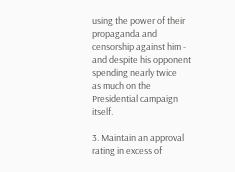using the power of their propaganda and
censorship against him - and despite his opponent spending nearly twice
as much on the Presidential campaign itself.

3. Maintain an approval rating in excess of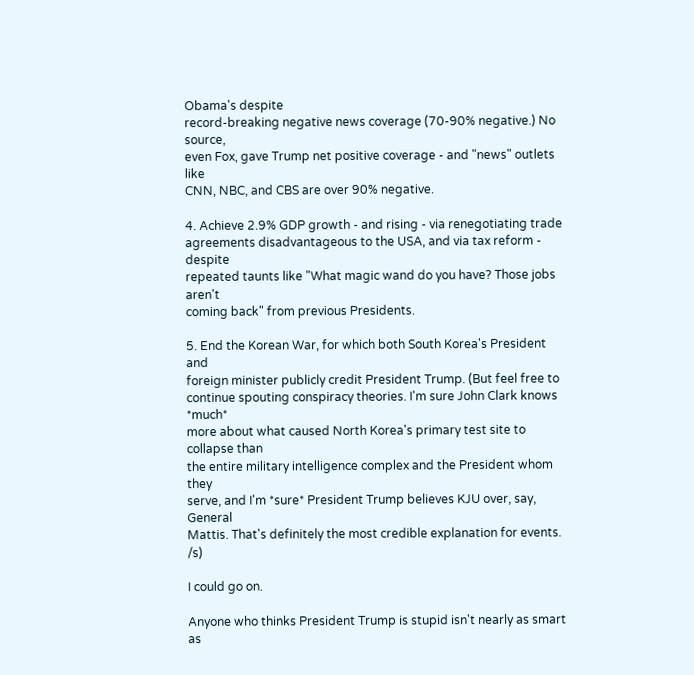Obama's despite
record-breaking negative news coverage (70-90% negative.) No source,
even Fox, gave Trump net positive coverage - and "news" outlets like
CNN, NBC, and CBS are over 90% negative.

4. Achieve 2.9% GDP growth - and rising - via renegotiating trade
agreements disadvantageous to the USA, and via tax reform - despite
repeated taunts like "What magic wand do you have? Those jobs aren't
coming back" from previous Presidents.

5. End the Korean War, for which both South Korea's President and
foreign minister publicly credit President Trump. (But feel free to
continue spouting conspiracy theories. I'm sure John Clark knows *much*
more about what caused North Korea's primary test site to collapse than
the entire military intelligence complex and the President whom they
serve, and I'm *sure* President Trump believes KJU over, say, General
Mattis. That's definitely the most credible explanation for events. /s)

I could go on.

Anyone who thinks President Trump is stupid isn't nearly as smart as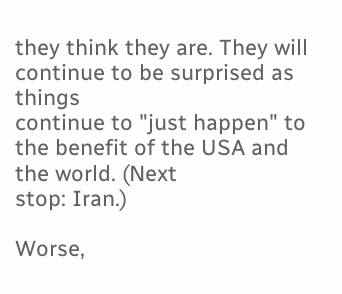they think they are. They will continue to be surprised as things
continue to "just happen" to the benefit of the USA and the world. (Next
stop: Iran.)

Worse,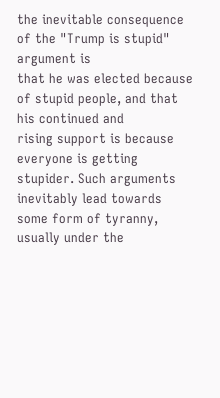the inevitable consequence of the "Trump is stupid" argument is
that he was elected because of stupid people, and that his continued and
rising support is because everyone is getting stupider. Such arguments
inevitably lead towards some form of tyranny, usually under the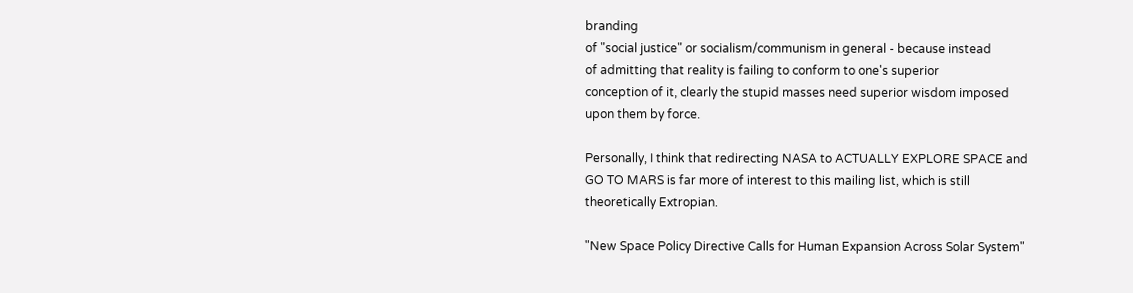branding
of "social justice" or socialism/communism in general - because instead
of admitting that reality is failing to conform to one's superior
conception of it, clearly the stupid masses need superior wisdom imposed
upon them by force.

Personally, I think that redirecting NASA to ACTUALLY EXPLORE SPACE and
GO TO MARS is far more of interest to this mailing list, which is still
theoretically Extropian.

"New Space Policy Directive Calls for Human Expansion Across Solar System"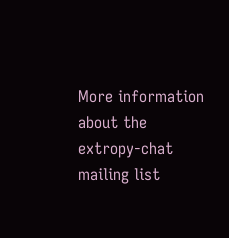More information about the extropy-chat mailing list